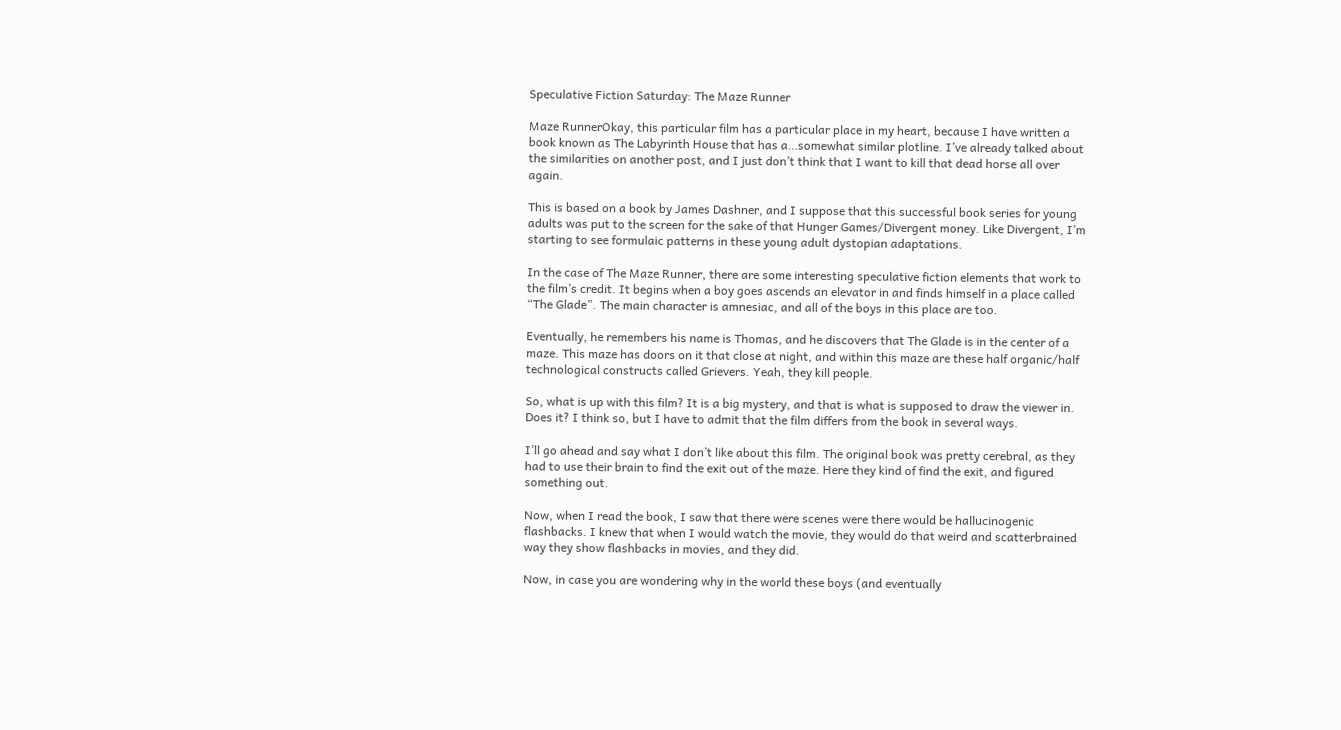Speculative Fiction Saturday: The Maze Runner

Maze RunnerOkay, this particular film has a particular place in my heart, because I have written a book known as The Labyrinth House that has a…somewhat similar plotline. I’ve already talked about the similarities on another post, and I just don’t think that I want to kill that dead horse all over again.

This is based on a book by James Dashner, and I suppose that this successful book series for young adults was put to the screen for the sake of that Hunger Games/Divergent money. Like Divergent, I’m starting to see formulaic patterns in these young adult dystopian adaptations.

In the case of The Maze Runner, there are some interesting speculative fiction elements that work to the film’s credit. It begins when a boy goes ascends an elevator in and finds himself in a place called “The Glade”. The main character is amnesiac, and all of the boys in this place are too.

Eventually, he remembers his name is Thomas, and he discovers that The Glade is in the center of a maze. This maze has doors on it that close at night, and within this maze are these half organic/half technological constructs called Grievers. Yeah, they kill people.

So, what is up with this film? It is a big mystery, and that is what is supposed to draw the viewer in. Does it? I think so, but I have to admit that the film differs from the book in several ways.

I’ll go ahead and say what I don’t like about this film. The original book was pretty cerebral, as they had to use their brain to find the exit out of the maze. Here they kind of find the exit, and figured something out.

Now, when I read the book, I saw that there were scenes were there would be hallucinogenic flashbacks. I knew that when I would watch the movie, they would do that weird and scatterbrained way they show flashbacks in movies, and they did.

Now, in case you are wondering why in the world these boys (and eventually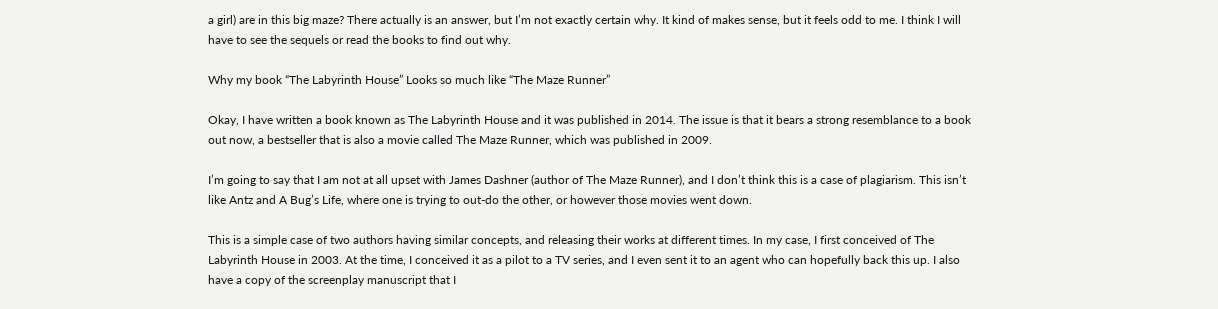a girl) are in this big maze? There actually is an answer, but I’m not exactly certain why. It kind of makes sense, but it feels odd to me. I think I will have to see the sequels or read the books to find out why.

Why my book “The Labyrinth House” Looks so much like “The Maze Runner”

Okay, I have written a book known as The Labyrinth House and it was published in 2014. The issue is that it bears a strong resemblance to a book out now, a bestseller that is also a movie called The Maze Runner, which was published in 2009.

I’m going to say that I am not at all upset with James Dashner (author of The Maze Runner), and I don’t think this is a case of plagiarism. This isn’t like Antz and A Bug’s Life, where one is trying to out-do the other, or however those movies went down.

This is a simple case of two authors having similar concepts, and releasing their works at different times. In my case, I first conceived of The Labyrinth House in 2003. At the time, I conceived it as a pilot to a TV series, and I even sent it to an agent who can hopefully back this up. I also have a copy of the screenplay manuscript that I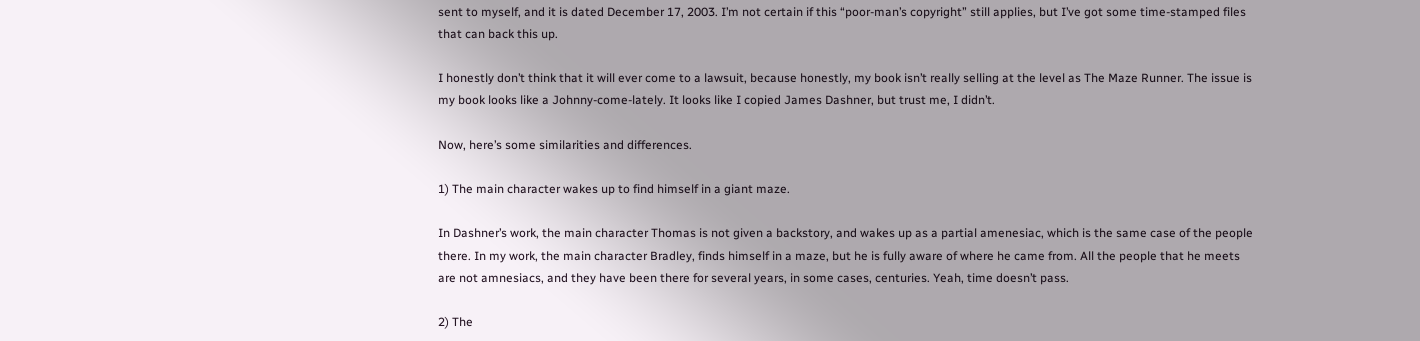sent to myself, and it is dated December 17, 2003. I’m not certain if this “poor-man’s copyright” still applies, but I’ve got some time-stamped files that can back this up.

I honestly don’t think that it will ever come to a lawsuit, because honestly, my book isn’t really selling at the level as The Maze Runner. The issue is my book looks like a Johnny-come-lately. It looks like I copied James Dashner, but trust me, I didn’t.

Now, here’s some similarities and differences.

1) The main character wakes up to find himself in a giant maze.

In Dashner’s work, the main character Thomas is not given a backstory, and wakes up as a partial amenesiac, which is the same case of the people there. In my work, the main character Bradley, finds himself in a maze, but he is fully aware of where he came from. All the people that he meets are not amnesiacs, and they have been there for several years, in some cases, centuries. Yeah, time doesn’t pass.

2) The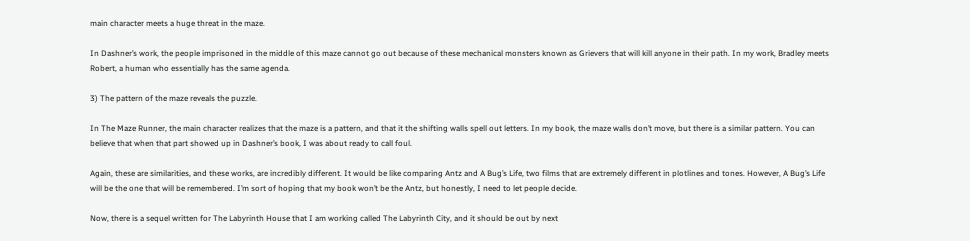main character meets a huge threat in the maze.

In Dashner’s work, the people imprisoned in the middle of this maze cannot go out because of these mechanical monsters known as Grievers that will kill anyone in their path. In my work, Bradley meets Robert, a human who essentially has the same agenda.

3) The pattern of the maze reveals the puzzle.

In The Maze Runner, the main character realizes that the maze is a pattern, and that it the shifting walls spell out letters. In my book, the maze walls don’t move, but there is a similar pattern. You can believe that when that part showed up in Dashner’s book, I was about ready to call foul.

Again, these are similarities, and these works, are incredibly different. It would be like comparing Antz and A Bug’s Life, two films that are extremely different in plotlines and tones. However, A Bug’s Life will be the one that will be remembered. I’m sort of hoping that my book won’t be the Antz, but honestly, I need to let people decide.

Now, there is a sequel written for The Labyrinth House that I am working called The Labyrinth City, and it should be out by next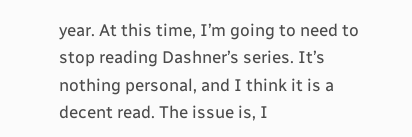year. At this time, I’m going to need to stop reading Dashner’s series. It’s nothing personal, and I think it is a decent read. The issue is, I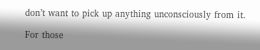don’t want to pick up anything unconsciously from it.

For those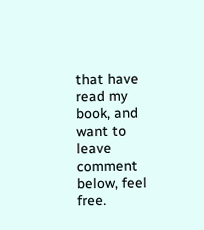that have read my book, and want to leave comment below, feel free.